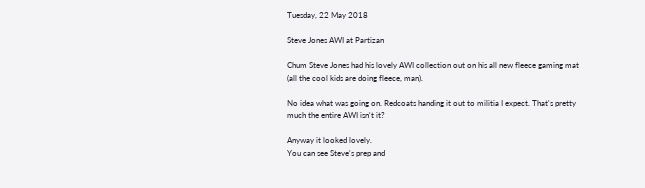Tuesday, 22 May 2018

Steve Jones AWI at Partizan

Chum Steve Jones had his lovely AWI collection out on his all new fleece gaming mat (all the cool kids are doing fleece, man).

No idea what was going on. Redcoats handing it out to militia I expect. That's pretty much the entire AWI isn't it?

Anyway it looked lovely.
You can see Steve's prep and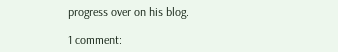progress over on his blog.

1 comment: